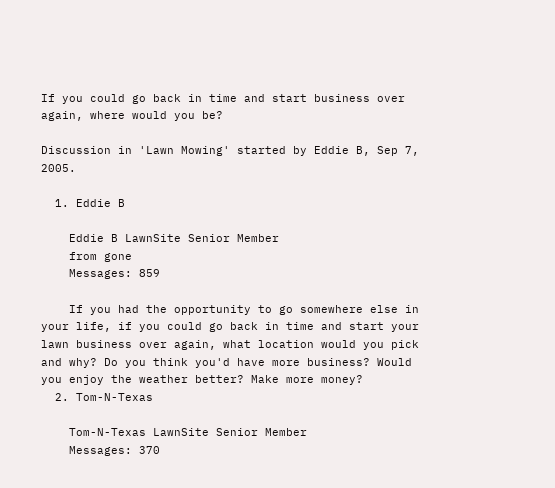If you could go back in time and start business over again, where would you be?

Discussion in 'Lawn Mowing' started by Eddie B, Sep 7, 2005.

  1. Eddie B

    Eddie B LawnSite Senior Member
    from gone
    Messages: 859

    If you had the opportunity to go somewhere else in your life, if you could go back in time and start your lawn business over again, what location would you pick and why? Do you think you'd have more business? Would you enjoy the weather better? Make more money?
  2. Tom-N-Texas

    Tom-N-Texas LawnSite Senior Member
    Messages: 370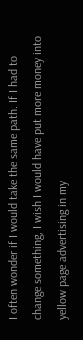I often wonder if I would take the same path. If I had to change something, I wish I would have put more money into yellow page advertising in my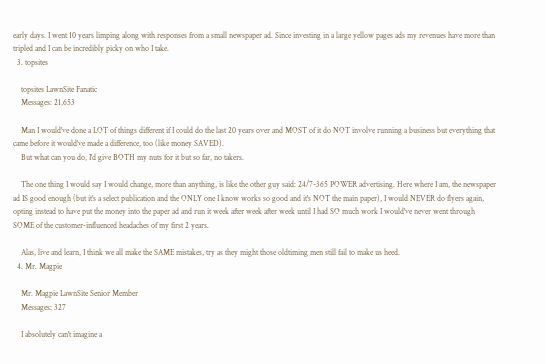early days. I went 10 years limping along with responses from a small newspaper ad. Since investing in a large yellow pages ads my revenues have more than tripled and I can be incredibly picky on who I take.
  3. topsites

    topsites LawnSite Fanatic
    Messages: 21,653

    Man I would've done a LOT of things different if I could do the last 20 years over and MOST of it do NOT involve running a business but everything that came before it would've made a difference, too (like money SAVED).
    But what can you do, I'd give BOTH my nuts for it but so far, no takers.

    The one thing I would say I would change, more than anything, is like the other guy said: 24/7-365 POWER advertising. Here where I am, the newspaper ad IS good enough (but it's a select publication and the ONLY one I know works so good and it's NOT the main paper), I would NEVER do flyers again, opting instead to have put the money into the paper ad and run it week after week after week until I had SO much work I would've never went through SOME of the customer-influenced headaches of my first 2 years.

    Alas, live and learn, I think we all make the SAME mistakes, try as they might those oldtiming men still fail to make us heed.
  4. Mr. Magpie

    Mr. Magpie LawnSite Senior Member
    Messages: 327

    I absolutely can't imagine a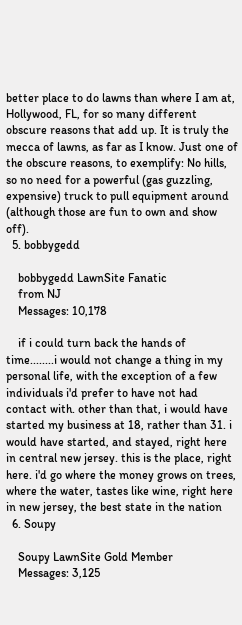better place to do lawns than where I am at, Hollywood, FL, for so many different obscure reasons that add up. It is truly the mecca of lawns, as far as I know. Just one of the obscure reasons, to exemplify: No hills, so no need for a powerful (gas guzzling, expensive) truck to pull equipment around (although those are fun to own and show off).
  5. bobbygedd

    bobbygedd LawnSite Fanatic
    from NJ
    Messages: 10,178

    if i could turn back the hands of time........i would not change a thing in my personal life, with the exception of a few individuals i'd prefer to have not had contact with. other than that, i would have started my business at 18, rather than 31. i would have started, and stayed, right here in central new jersey. this is the place, right here. i'd go where the money grows on trees, where the water, tastes like wine, right here in new jersey, the best state in the nation
  6. Soupy

    Soupy LawnSite Gold Member
    Messages: 3,125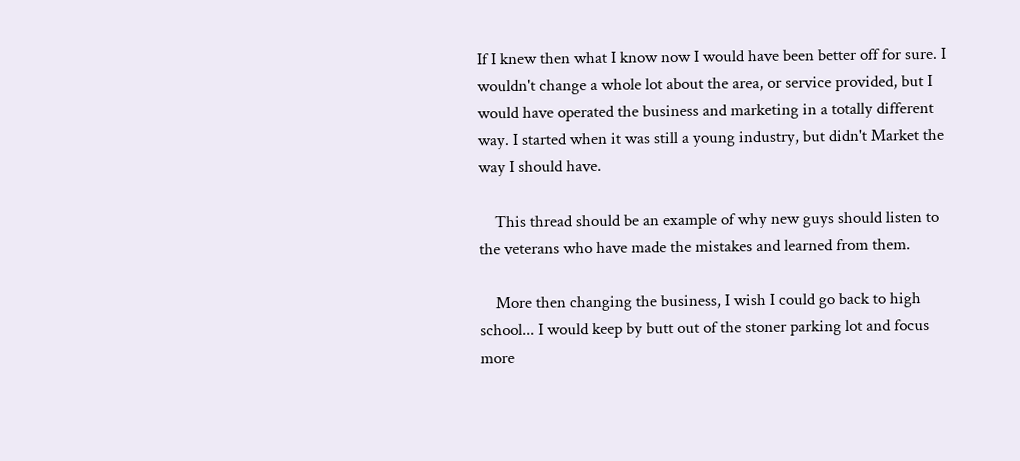If I knew then what I know now I would have been better off for sure. I wouldn't change a whole lot about the area, or service provided, but I would have operated the business and marketing in a totally different way. I started when it was still a young industry, but didn't Market the way I should have.

    This thread should be an example of why new guys should listen to the veterans who have made the mistakes and learned from them.

    More then changing the business, I wish I could go back to high school... I would keep by butt out of the stoner parking lot and focus more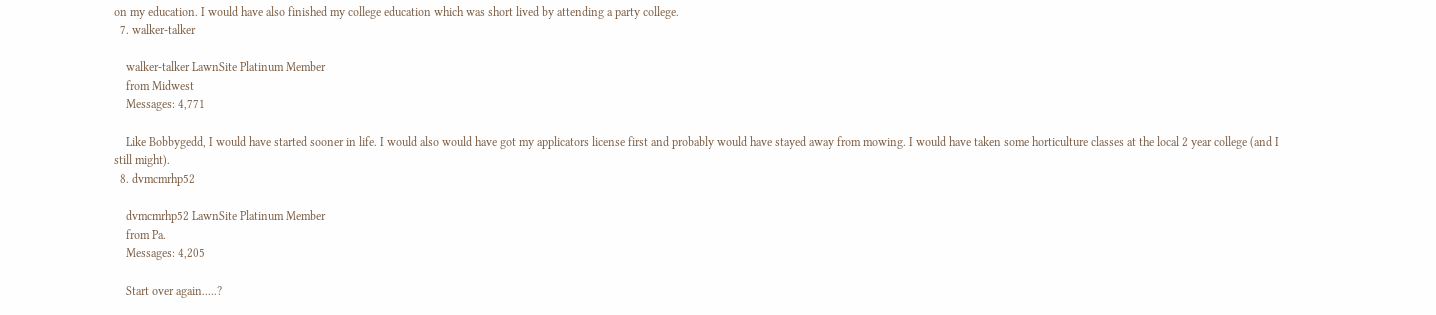on my education. I would have also finished my college education which was short lived by attending a party college.
  7. walker-talker

    walker-talker LawnSite Platinum Member
    from Midwest
    Messages: 4,771

    Like Bobbygedd, I would have started sooner in life. I would also would have got my applicators license first and probably would have stayed away from mowing. I would have taken some horticulture classes at the local 2 year college (and I still might).
  8. dvmcmrhp52

    dvmcmrhp52 LawnSite Platinum Member
    from Pa.
    Messages: 4,205

    Start over again.....?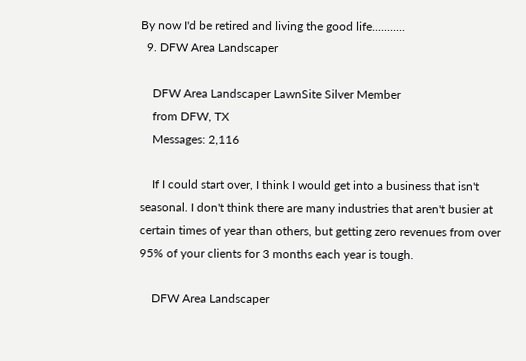By now I'd be retired and living the good life...........
  9. DFW Area Landscaper

    DFW Area Landscaper LawnSite Silver Member
    from DFW, TX
    Messages: 2,116

    If I could start over, I think I would get into a business that isn't seasonal. I don't think there are many industries that aren't busier at certain times of year than others, but getting zero revenues from over 95% of your clients for 3 months each year is tough.

    DFW Area Landscaper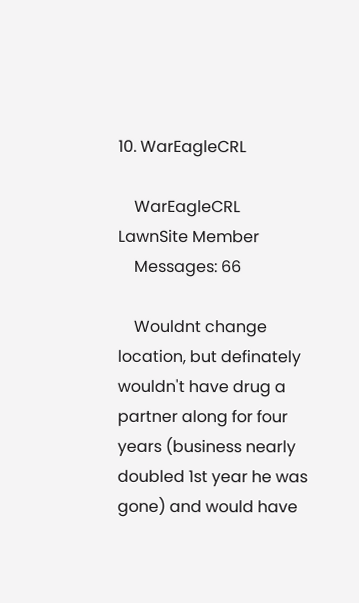10. WarEagleCRL

    WarEagleCRL LawnSite Member
    Messages: 66

    Wouldnt change location, but definately wouldn't have drug a partner along for four years (business nearly doubled 1st year he was gone) and would have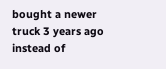bought a newer truck 3 years ago instead of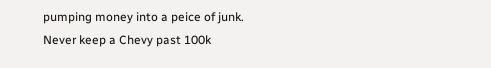pumping money into a peice of junk. Never keep a Chevy past 100k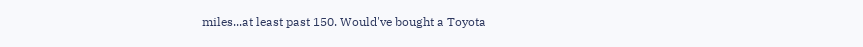miles...at least past 150. Would've bought a Toyota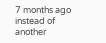7 months ago instead of another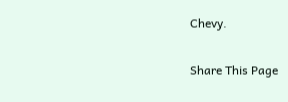Chevy.

Share This Page